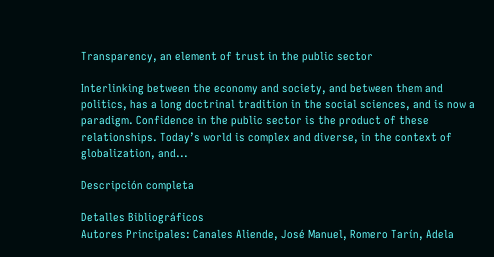Transparency, an element of trust in the public sector

Interlinking between the economy and society, and between them and politics, has a long doctrinal tradition in the social sciences, and is now a paradigm. Confidence in the public sector is the product of these relationships. Today’s world is complex and diverse, in the context of globalization, and...

Descripción completa

Detalles Bibliográficos
Autores Principales: Canales Aliende, José Manuel, Romero Tarín, Adela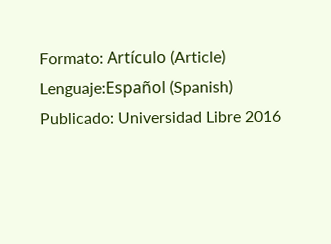Formato: Artículo (Article)
Lenguaje:Español (Spanish)
Publicado: Universidad Libre 2016